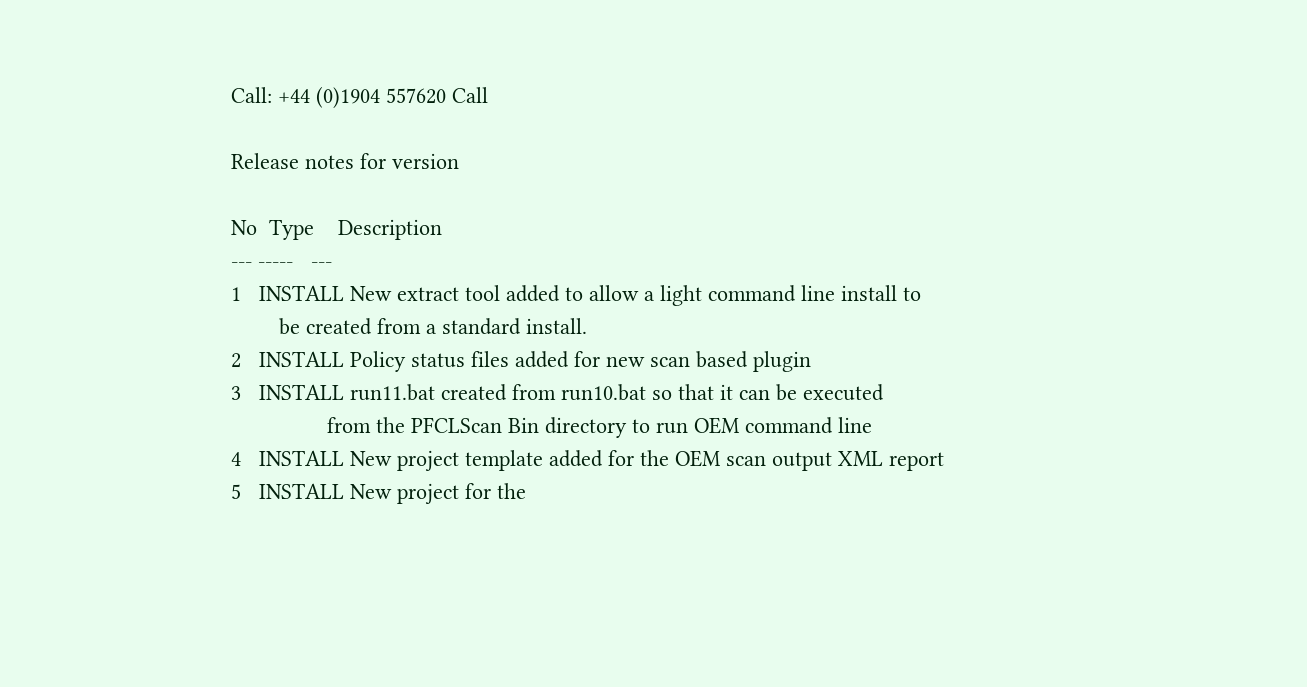Call: +44 (0)1904 557620 Call

Release notes for version

No  Type    Description
--- -----   ---
1   INSTALL New extract tool added to allow a light command line install to
        be created from a standard install.
2   INSTALL Policy status files added for new scan based plugin
3   INSTALL run11.bat created from run10.bat so that it can be executed
                from the PFCLScan Bin directory to run OEM command line
4   INSTALL New project template added for the OEM scan output XML report
5   INSTALL New project for the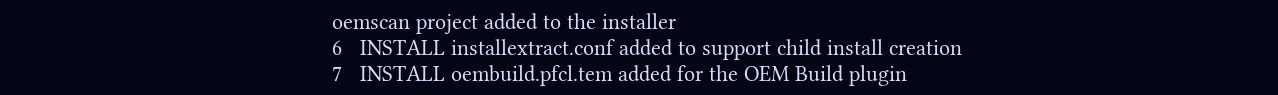oemscan project added to the installer
6   INSTALL installextract.conf added to support child install creation
7   INSTALL oembuild.pfcl.tem added for the OEM Build plugin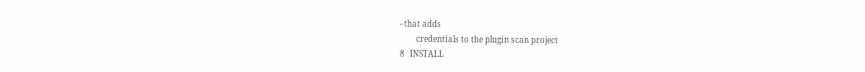- that adds
        credentials to the plugin scan project
8   INSTALL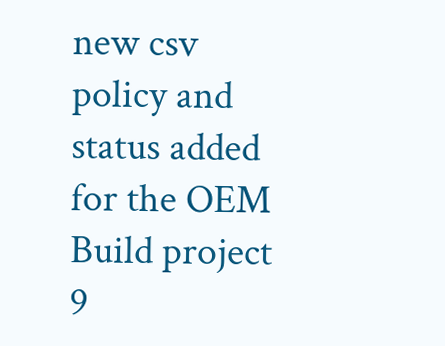new csv policy and status added for the OEM Build project
9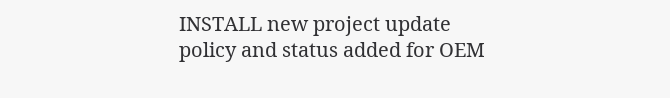INSTALL new project update policy and status added for OEM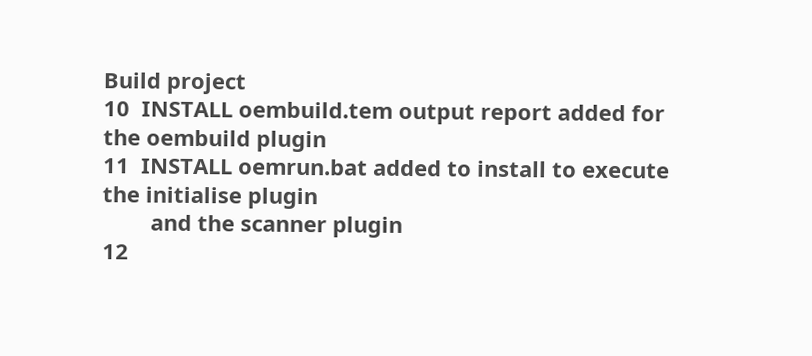Build project
10  INSTALL oembuild.tem output report added for the oembuild plugin
11  INSTALL oemrun.bat added to install to execute the initialise plugin
        and the scanner plugin
12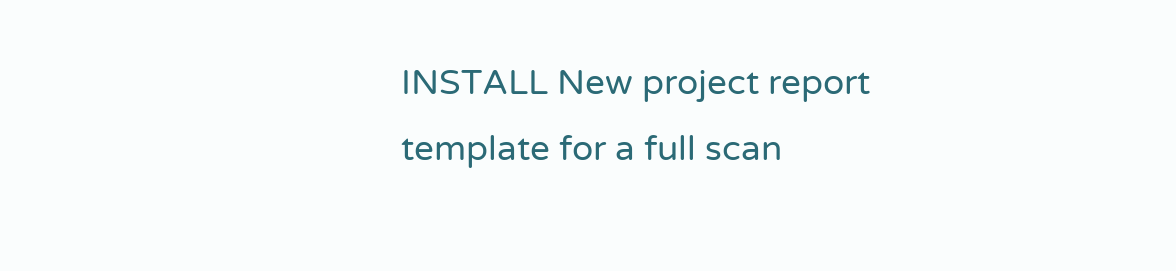INSTALL New project report template for a full scan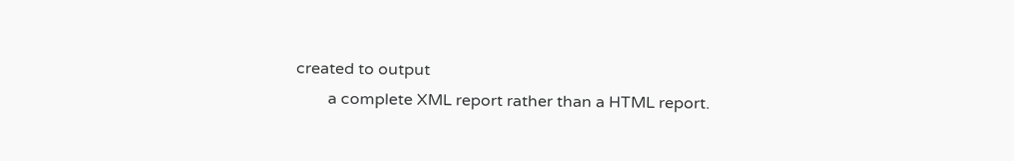created to output
        a complete XML report rather than a HTML report.